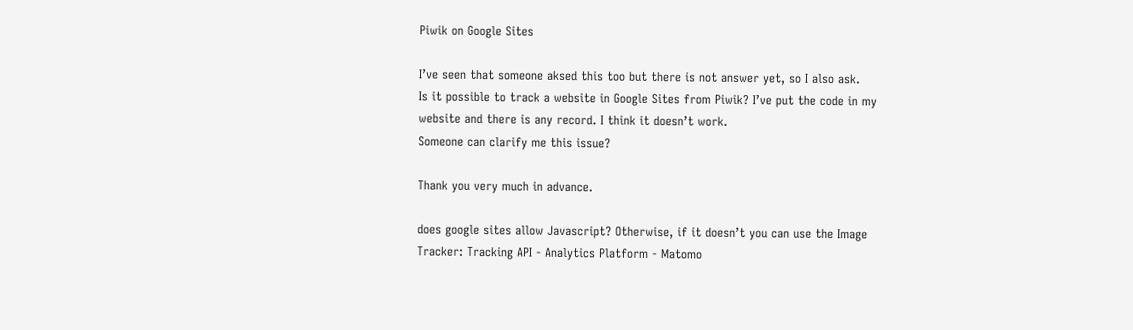Piwik on Google Sites

I’ve seen that someone aksed this too but there is not answer yet, so I also ask.
Is it possible to track a website in Google Sites from Piwik? I’ve put the code in my website and there is any record. I think it doesn’t work.
Someone can clarify me this issue?

Thank you very much in advance.

does google sites allow Javascript? Otherwise, if it doesn’t you can use the Image Tracker: Tracking API - Analytics Platform - Matomo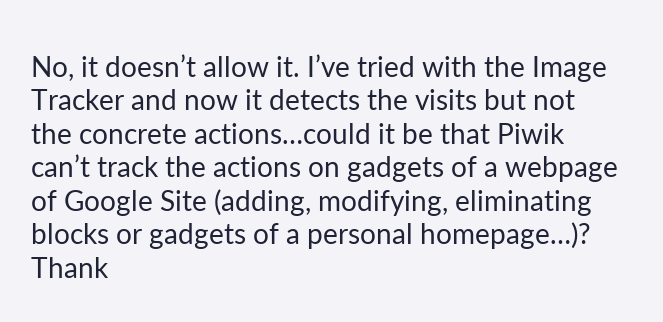No, it doesn’t allow it. I’ve tried with the Image Tracker and now it detects the visits but not the concrete actions…could it be that Piwik can’t track the actions on gadgets of a webpage of Google Site (adding, modifying, eliminating blocks or gadgets of a personal homepage…)?
Thank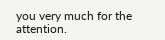you very much for the attention.